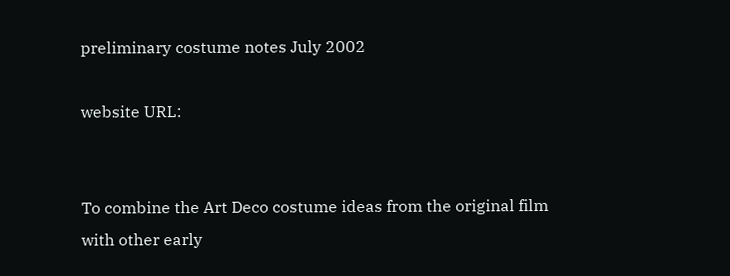preliminary costume notes July 2002

website URL:


To combine the Art Deco costume ideas from the original film with other early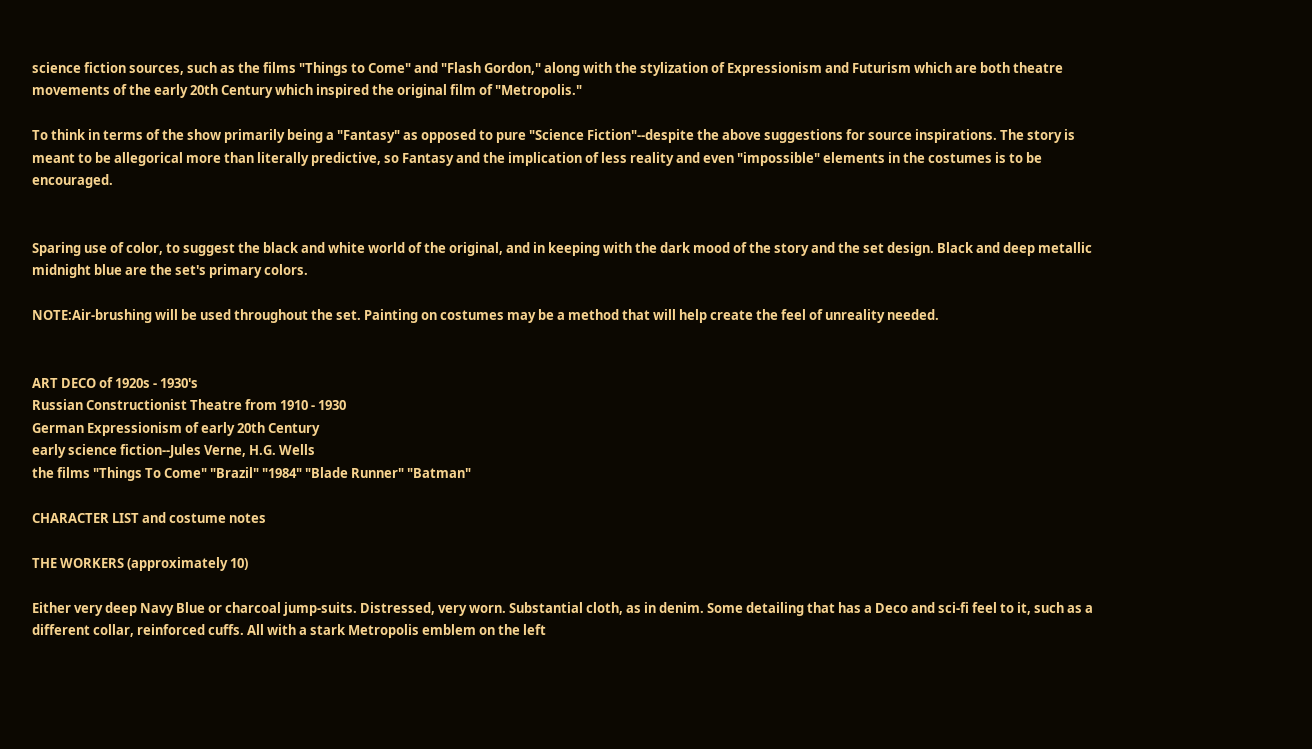science fiction sources, such as the films "Things to Come" and "Flash Gordon," along with the stylization of Expressionism and Futurism which are both theatre movements of the early 20th Century which inspired the original film of "Metropolis."

To think in terms of the show primarily being a "Fantasy" as opposed to pure "Science Fiction"--despite the above suggestions for source inspirations. The story is meant to be allegorical more than literally predictive, so Fantasy and the implication of less reality and even "impossible" elements in the costumes is to be encouraged.


Sparing use of color, to suggest the black and white world of the original, and in keeping with the dark mood of the story and the set design. Black and deep metallic midnight blue are the set's primary colors.

NOTE:Air-brushing will be used throughout the set. Painting on costumes may be a method that will help create the feel of unreality needed.


ART DECO of 1920s - 1930's
Russian Constructionist Theatre from 1910 - 1930
German Expressionism of early 20th Century
early science fiction--Jules Verne, H.G. Wells
the films "Things To Come" "Brazil" "1984" "Blade Runner" "Batman"

CHARACTER LIST and costume notes

THE WORKERS (approximately 10)

Either very deep Navy Blue or charcoal jump-suits. Distressed, very worn. Substantial cloth, as in denim. Some detailing that has a Deco and sci-fi feel to it, such as a different collar, reinforced cuffs. All with a stark Metropolis emblem on the left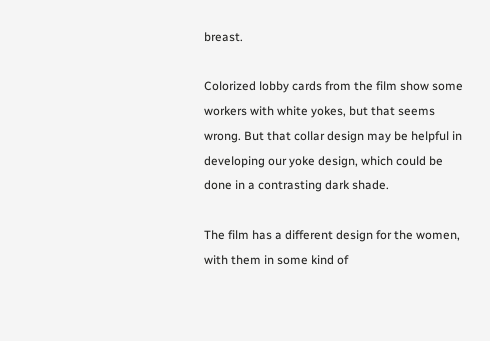breast.

Colorized lobby cards from the film show some workers with white yokes, but that seems wrong. But that collar design may be helpful in developing our yoke design, which could be done in a contrasting dark shade.

The film has a different design for the women, with them in some kind of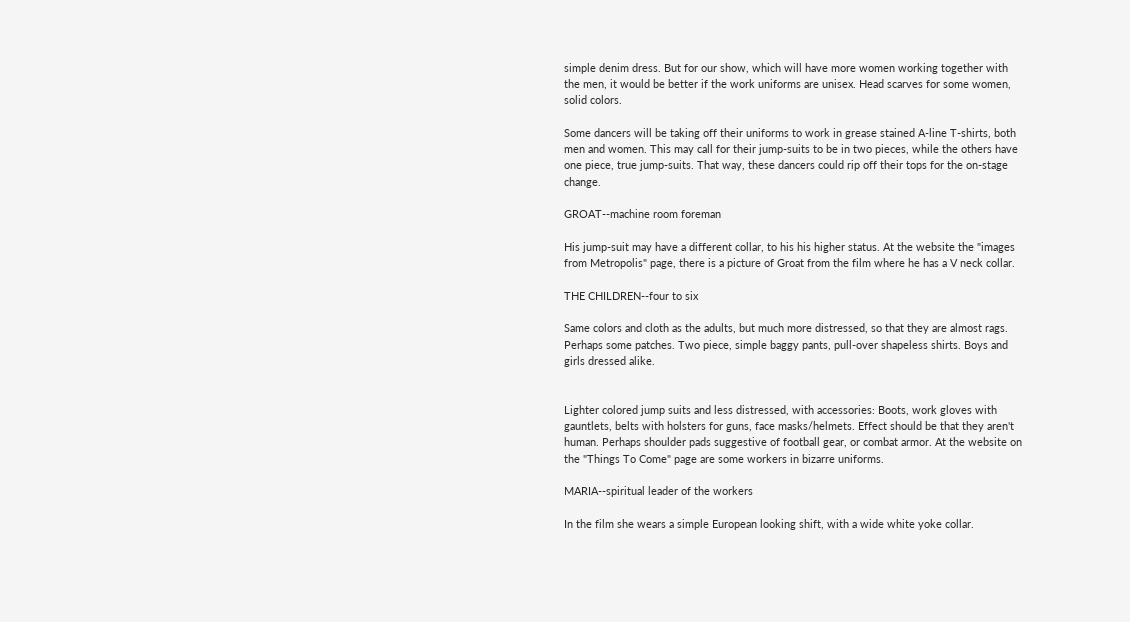simple denim dress. But for our show, which will have more women working together with the men, it would be better if the work uniforms are unisex. Head scarves for some women, solid colors.

Some dancers will be taking off their uniforms to work in grease stained A-line T-shirts, both men and women. This may call for their jump-suits to be in two pieces, while the others have one piece, true jump-suits. That way, these dancers could rip off their tops for the on-stage change.

GROAT--machine room foreman

His jump-suit may have a different collar, to his his higher status. At the website the "images from Metropolis" page, there is a picture of Groat from the film where he has a V neck collar.

THE CHILDREN--four to six

Same colors and cloth as the adults, but much more distressed, so that they are almost rags. Perhaps some patches. Two piece, simple baggy pants, pull-over shapeless shirts. Boys and girls dressed alike.


Lighter colored jump suits and less distressed, with accessories: Boots, work gloves with gauntlets, belts with holsters for guns, face masks/helmets. Effect should be that they aren't human. Perhaps shoulder pads suggestive of football gear, or combat armor. At the website on the "Things To Come" page are some workers in bizarre uniforms.

MARIA--spiritual leader of the workers

In the film she wears a simple European looking shift, with a wide white yoke collar.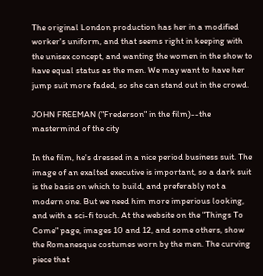The original London production has her in a modified worker's uniform, and that seems right in keeping with the unisex concept, and wanting the women in the show to have equal status as the men. We may want to have her jump suit more faded, so she can stand out in the crowd.

JOHN FREEMAN ("Frederson" in the film)--the mastermind of the city

In the film, he's dressed in a nice period business suit. The image of an exalted executive is important, so a dark suit is the basis on which to build, and preferably not a modern one. But we need him more imperious looking, and with a sci-fi touch. At the website on the "Things To Come" page, images 10 and 12, and some others, show the Romanesque costumes worn by the men. The curving piece that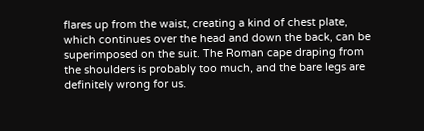flares up from the waist, creating a kind of chest plate, which continues over the head and down the back, can be superimposed on the suit. The Roman cape draping from the shoulders is probably too much, and the bare legs are definitely wrong for us.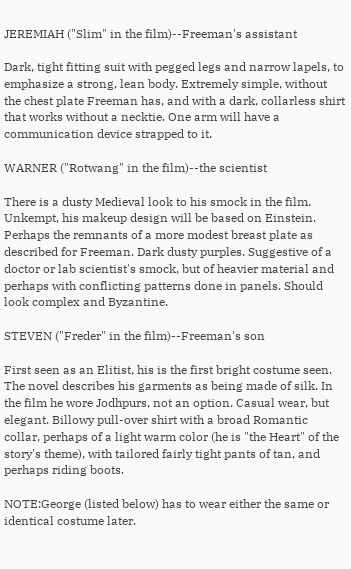JEREMIAH ("Slim" in the film)--Freeman's assistant

Dark, tight fitting suit with pegged legs and narrow lapels, to emphasize a strong, lean body. Extremely simple, without the chest plate Freeman has, and with a dark, collarless shirt that works without a necktie. One arm will have a communication device strapped to it.

WARNER ("Rotwang" in the film)--the scientist

There is a dusty Medieval look to his smock in the film. Unkempt, his makeup design will be based on Einstein. Perhaps the remnants of a more modest breast plate as described for Freeman. Dark dusty purples. Suggestive of a doctor or lab scientist's smock, but of heavier material and perhaps with conflicting patterns done in panels. Should look complex and Byzantine.

STEVEN ("Freder" in the film)--Freeman's son

First seen as an Elitist, his is the first bright costume seen. The novel describes his garments as being made of silk. In the film he wore Jodhpurs, not an option. Casual wear, but elegant. Billowy pull-over shirt with a broad Romantic collar, perhaps of a light warm color (he is "the Heart" of the story's theme), with tailored fairly tight pants of tan, and perhaps riding boots.

NOTE:George (listed below) has to wear either the same or identical costume later.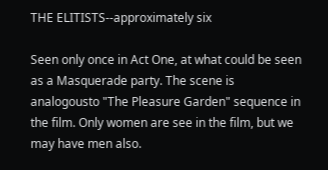THE ELITISTS--approximately six

Seen only once in Act One, at what could be seen as a Masquerade party. The scene is analogousto "The Pleasure Garden" sequence in the film. Only women are see in the film, but we may have men also.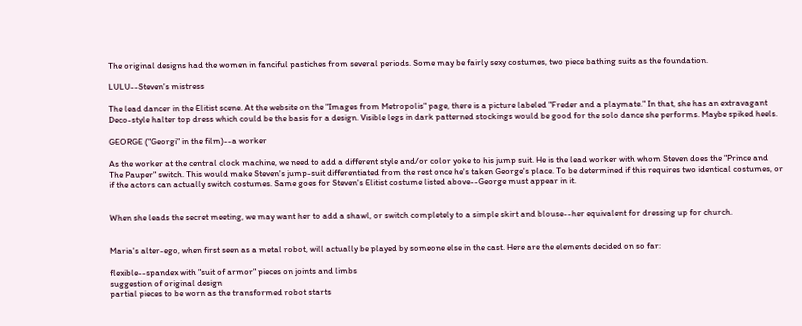The original designs had the women in fanciful pastiches from several periods. Some may be fairly sexy costumes, two piece bathing suits as the foundation.

LULU--Steven's mistress

The lead dancer in the Elitist scene. At the website on the "Images from Metropolis" page, there is a picture labeled "Freder and a playmate." In that, she has an extravagant Deco-style halter top dress which could be the basis for a design. Visible legs in dark patterned stockings would be good for the solo dance she performs. Maybe spiked heels.

GEORGE ("Georgi" in the film)--a worker

As the worker at the central clock machine, we need to add a different style and/or color yoke to his jump suit. He is the lead worker with whom Steven does the "Prince and The Pauper" switch. This would make Steven's jump-suit differentiated from the rest once he's taken George's place. To be determined if this requires two identical costumes, or if the actors can actually switch costumes. Same goes for Steven's Elitist costume listed above--George must appear in it.


When she leads the secret meeting, we may want her to add a shawl, or switch completely to a simple skirt and blouse--her equivalent for dressing up for church.


Maria's alter-ego, when first seen as a metal robot, will actually be played by someone else in the cast. Here are the elements decided on so far:

flexible--spandex with "suit of armor" pieces on joints and limbs
suggestion of original design
partial pieces to be worn as the transformed robot starts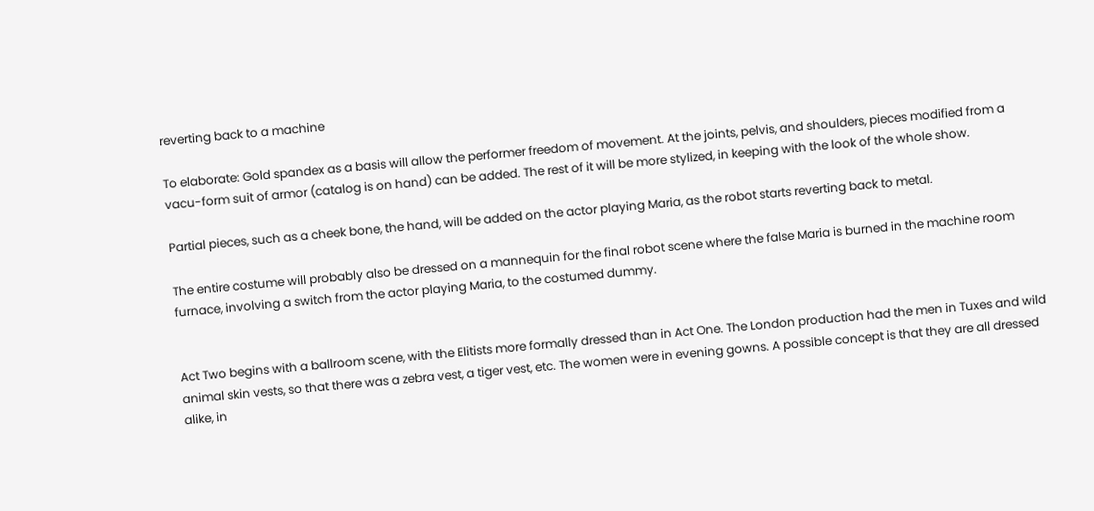reverting back to a machine

To elaborate: Gold spandex as a basis will allow the performer freedom of movement. At the joints, pelvis, and shoulders, pieces modified from a vacu-form suit of armor (catalog is on hand) can be added. The rest of it will be more stylized, in keeping with the look of the whole show.

Partial pieces, such as a cheek bone, the hand, will be added on the actor playing Maria, as the robot starts reverting back to metal.

The entire costume will probably also be dressed on a mannequin for the final robot scene where the false Maria is burned in the machine room furnace, involving a switch from the actor playing Maria, to the costumed dummy.


Act Two begins with a ballroom scene, with the Elitists more formally dressed than in Act One. The London production had the men in Tuxes and wild animal skin vests, so that there was a zebra vest, a tiger vest, etc. The women were in evening gowns. A possible concept is that they are all dressed alike, in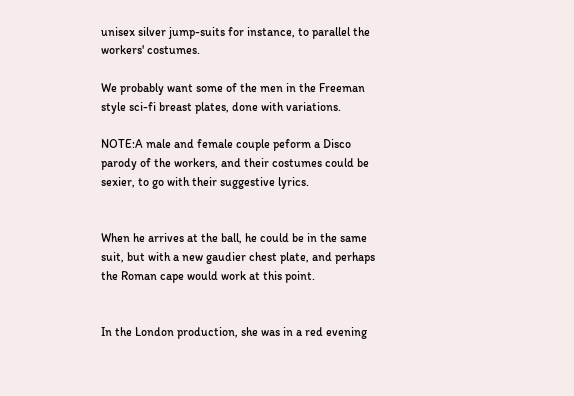unisex silver jump-suits for instance, to parallel the workers' costumes.

We probably want some of the men in the Freeman style sci-fi breast plates, done with variations.

NOTE:A male and female couple peform a Disco parody of the workers, and their costumes could be sexier, to go with their suggestive lyrics.


When he arrives at the ball, he could be in the same suit, but with a new gaudier chest plate, and perhaps the Roman cape would work at this point.


In the London production, she was in a red evening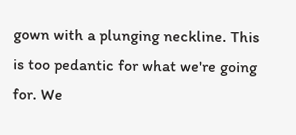gown with a plunging neckline. This is too pedantic for what we're going for. We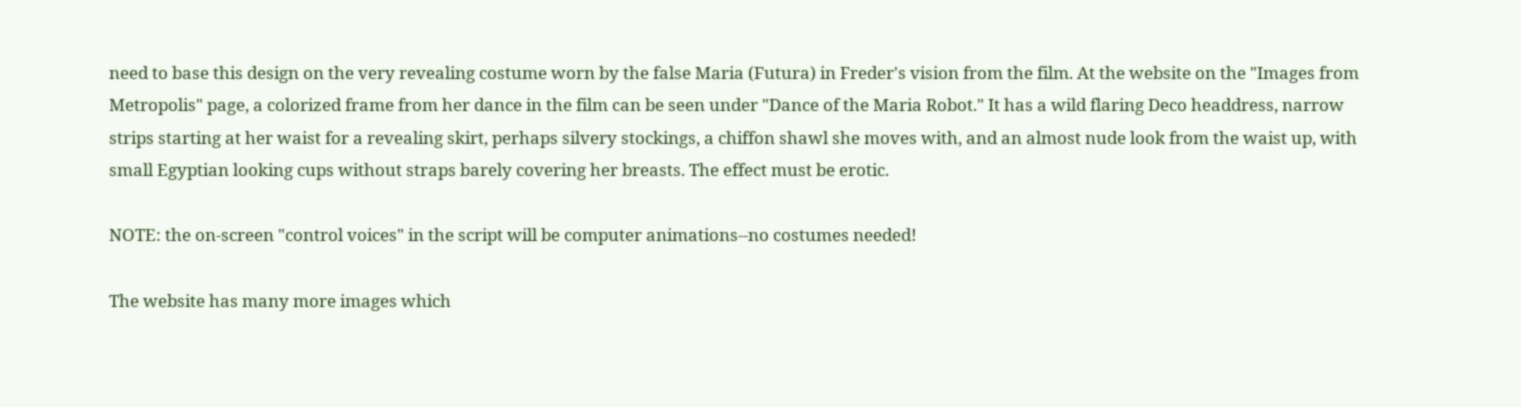need to base this design on the very revealing costume worn by the false Maria (Futura) in Freder's vision from the film. At the website on the "Images from Metropolis" page, a colorized frame from her dance in the film can be seen under "Dance of the Maria Robot." It has a wild flaring Deco headdress, narrow strips starting at her waist for a revealing skirt, perhaps silvery stockings, a chiffon shawl she moves with, and an almost nude look from the waist up, with small Egyptian looking cups without straps barely covering her breasts. The effect must be erotic.

NOTE: the on-screen "control voices" in the script will be computer animations--no costumes needed!

The website has many more images which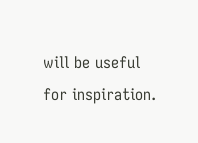will be useful for inspiration.